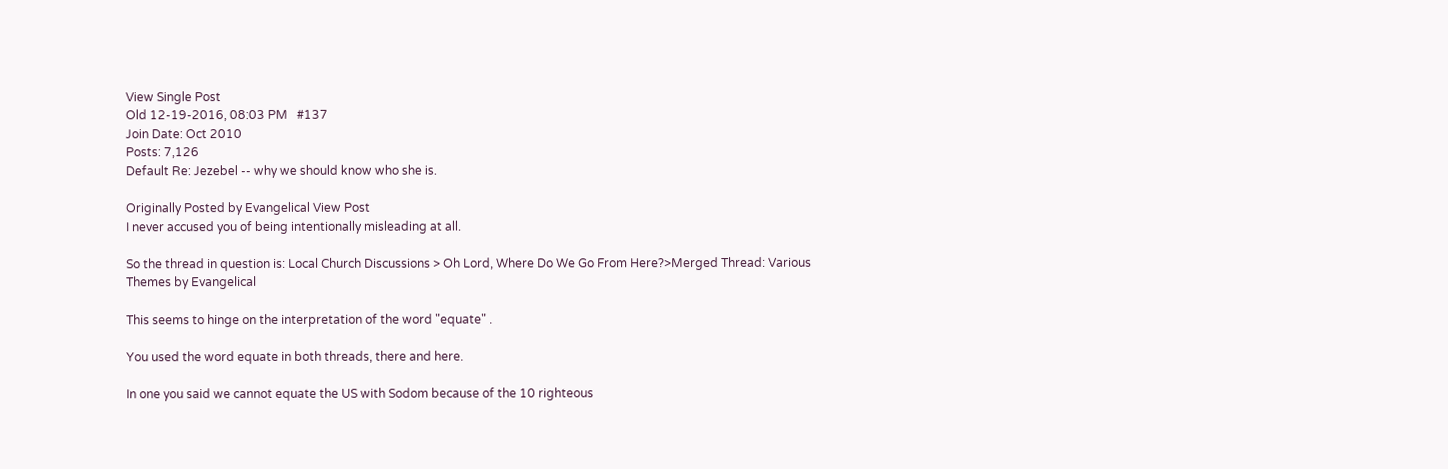View Single Post
Old 12-19-2016, 08:03 PM   #137
Join Date: Oct 2010
Posts: 7,126
Default Re: Jezebel -- why we should know who she is.

Originally Posted by Evangelical View Post
I never accused you of being intentionally misleading at all.

So the thread in question is: Local Church Discussions > Oh Lord, Where Do We Go From Here?>Merged Thread: Various Themes by Evangelical

This seems to hinge on the interpretation of the word "equate" .

You used the word equate in both threads, there and here.

In one you said we cannot equate the US with Sodom because of the 10 righteous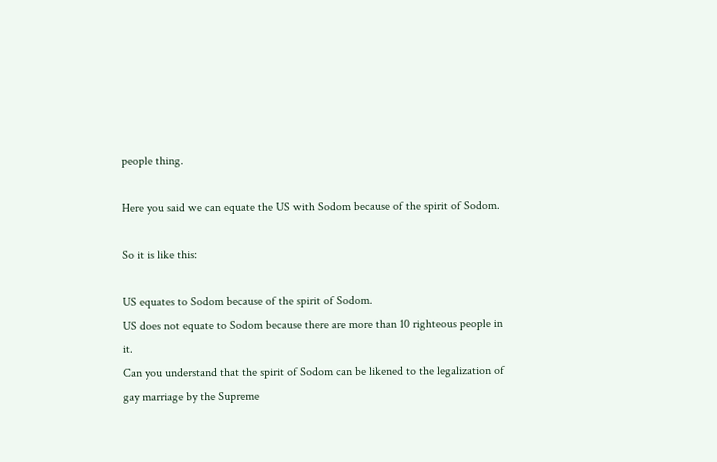people thing.

Here you said we can equate the US with Sodom because of the spirit of Sodom.

So it is like this:

US equates to Sodom because of the spirit of Sodom.
US does not equate to Sodom because there are more than 10 righteous people in it.
Can you understand that the spirit of Sodom can be likened to the legalization of gay marriage by the Supreme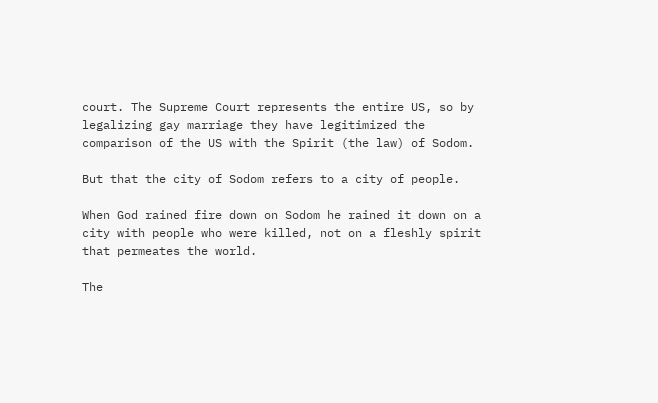court. The Supreme Court represents the entire US, so by legalizing gay marriage they have legitimized the comparison of the US with the Spirit (the law) of Sodom.

But that the city of Sodom refers to a city of people.

When God rained fire down on Sodom he rained it down on a city with people who were killed, not on a fleshly spirit that permeates the world.

The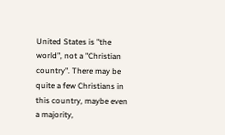United States is "the world", not a "Christian country". There may be quite a few Christians in this country, maybe even a majority,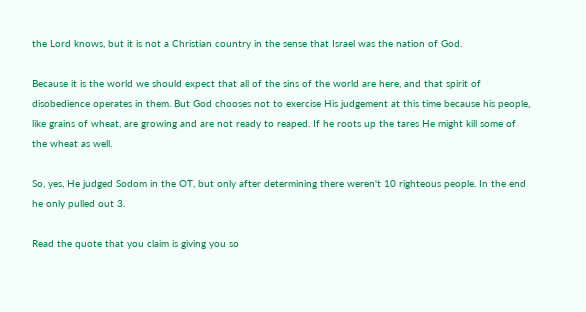the Lord knows, but it is not a Christian country in the sense that Israel was the nation of God.

Because it is the world we should expect that all of the sins of the world are here, and that spirit of disobedience operates in them. But God chooses not to exercise His judgement at this time because his people, like grains of wheat, are growing and are not ready to reaped. If he roots up the tares He might kill some of the wheat as well.

So, yes, He judged Sodom in the OT, but only after determining there weren't 10 righteous people. In the end he only pulled out 3.

Read the quote that you claim is giving you so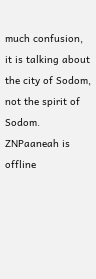much confusion, it is talking about the city of Sodom, not the spirit of Sodom.
ZNPaaneah is offline